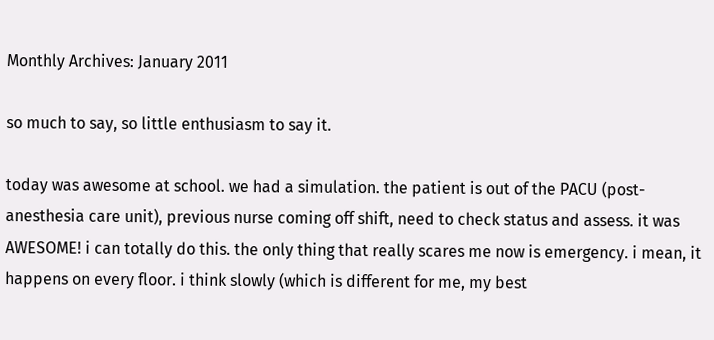Monthly Archives: January 2011

so much to say, so little enthusiasm to say it.

today was awesome at school. we had a simulation. the patient is out of the PACU (post-anesthesia care unit), previous nurse coming off shift, need to check status and assess. it was AWESOME! i can totally do this. the only thing that really scares me now is emergency. i mean, it happens on every floor. i think slowly (which is different for me, my best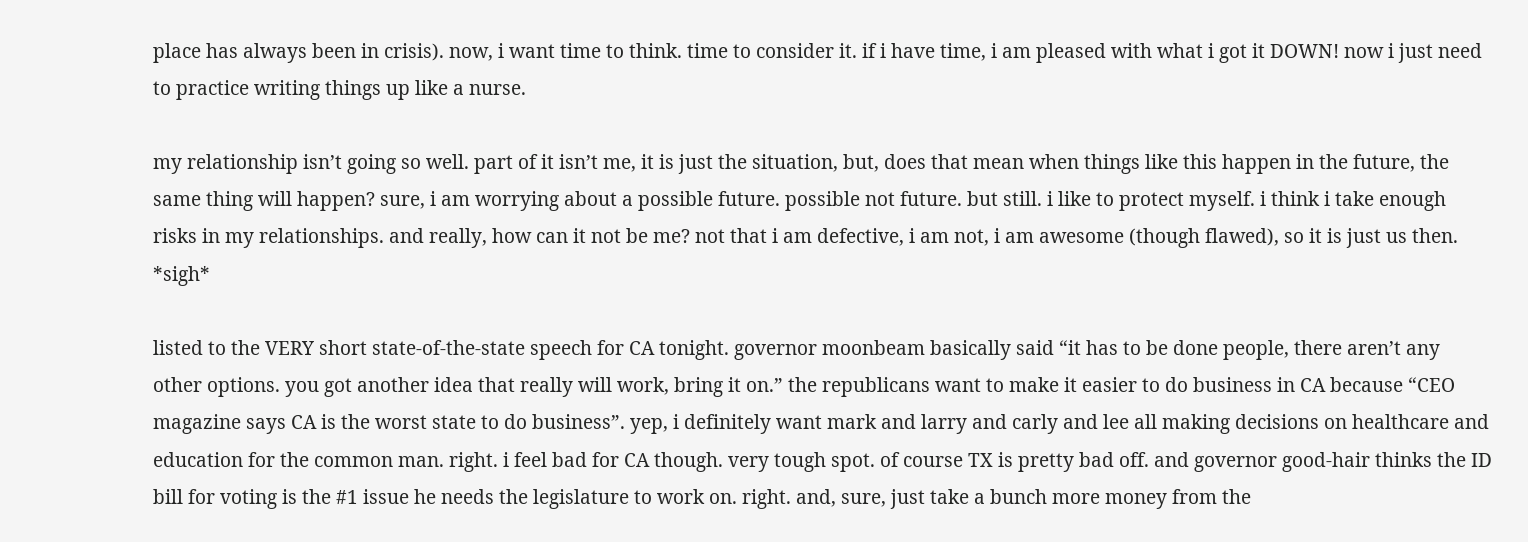place has always been in crisis). now, i want time to think. time to consider it. if i have time, i am pleased with what i got it DOWN! now i just need to practice writing things up like a nurse.

my relationship isn’t going so well. part of it isn’t me, it is just the situation, but, does that mean when things like this happen in the future, the same thing will happen? sure, i am worrying about a possible future. possible not future. but still. i like to protect myself. i think i take enough risks in my relationships. and really, how can it not be me? not that i am defective, i am not, i am awesome (though flawed), so it is just us then. *sigh*

listed to the VERY short state-of-the-state speech for CA tonight. governor moonbeam basically said “it has to be done people, there aren’t any other options. you got another idea that really will work, bring it on.” the republicans want to make it easier to do business in CA because “CEO magazine says CA is the worst state to do business”. yep, i definitely want mark and larry and carly and lee all making decisions on healthcare and education for the common man. right. i feel bad for CA though. very tough spot. of course TX is pretty bad off. and governor good-hair thinks the ID bill for voting is the #1 issue he needs the legislature to work on. right. and, sure, just take a bunch more money from the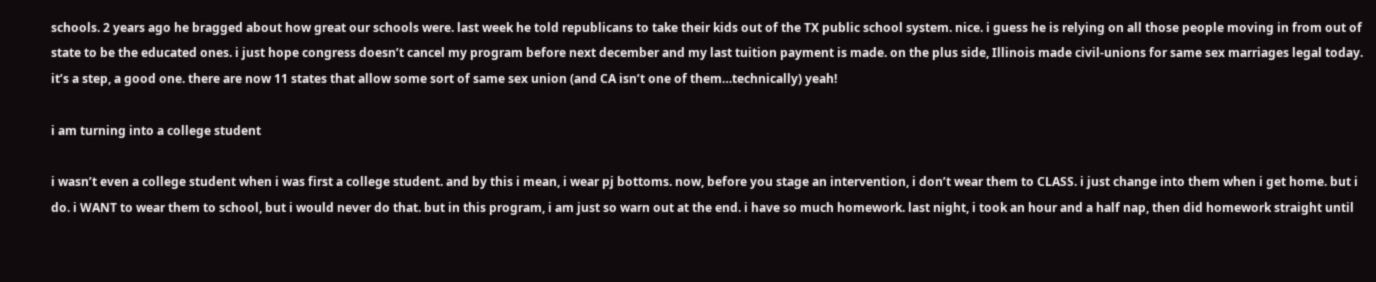schools. 2 years ago he bragged about how great our schools were. last week he told republicans to take their kids out of the TX public school system. nice. i guess he is relying on all those people moving in from out of state to be the educated ones. i just hope congress doesn’t cancel my program before next december and my last tuition payment is made. on the plus side, Illinois made civil-unions for same sex marriages legal today. it’s a step, a good one. there are now 11 states that allow some sort of same sex union (and CA isn’t one of them…technically) yeah!

i am turning into a college student

i wasn’t even a college student when i was first a college student. and by this i mean, i wear pj bottoms. now, before you stage an intervention, i don’t wear them to CLASS. i just change into them when i get home. but i do. i WANT to wear them to school, but i would never do that. but in this program, i am just so warn out at the end. i have so much homework. last night, i took an hour and a half nap, then did homework straight until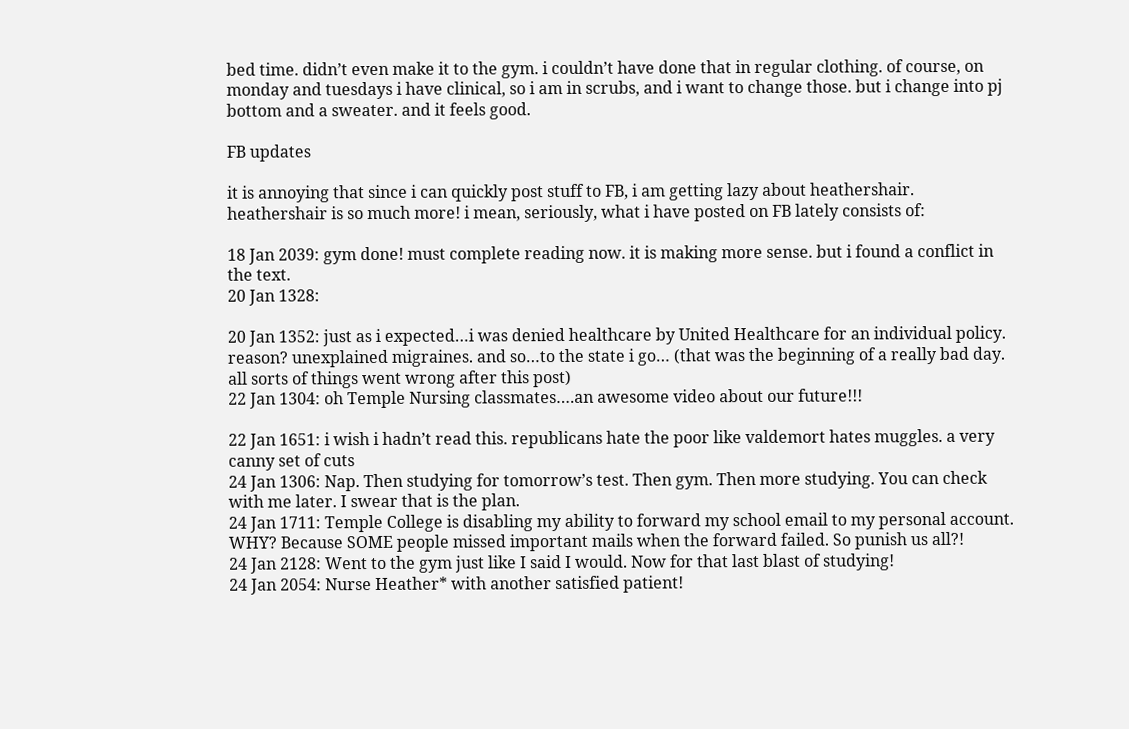bed time. didn’t even make it to the gym. i couldn’t have done that in regular clothing. of course, on monday and tuesdays i have clinical, so i am in scrubs, and i want to change those. but i change into pj bottom and a sweater. and it feels good.

FB updates

it is annoying that since i can quickly post stuff to FB, i am getting lazy about heathershair. heathershair is so much more! i mean, seriously, what i have posted on FB lately consists of:

18 Jan 2039: gym done! must complete reading now. it is making more sense. but i found a conflict in the text.
20 Jan 1328:

20 Jan 1352: just as i expected…i was denied healthcare by United Healthcare for an individual policy. reason? unexplained migraines. and so…to the state i go… (that was the beginning of a really bad day. all sorts of things went wrong after this post)
22 Jan 1304: oh Temple Nursing classmates….an awesome video about our future!!!

22 Jan 1651: i wish i hadn’t read this. republicans hate the poor like valdemort hates muggles. a very canny set of cuts
24 Jan 1306: Nap. Then studying for tomorrow’s test. Then gym. Then more studying. You can check with me later. I swear that is the plan.
24 Jan 1711: Temple College is disabling my ability to forward my school email to my personal account. WHY? Because SOME people missed important mails when the forward failed. So punish us all?!
24 Jan 2128: Went to the gym just like I said I would. Now for that last blast of studying!
24 Jan 2054: Nurse Heather* with another satisfied patient!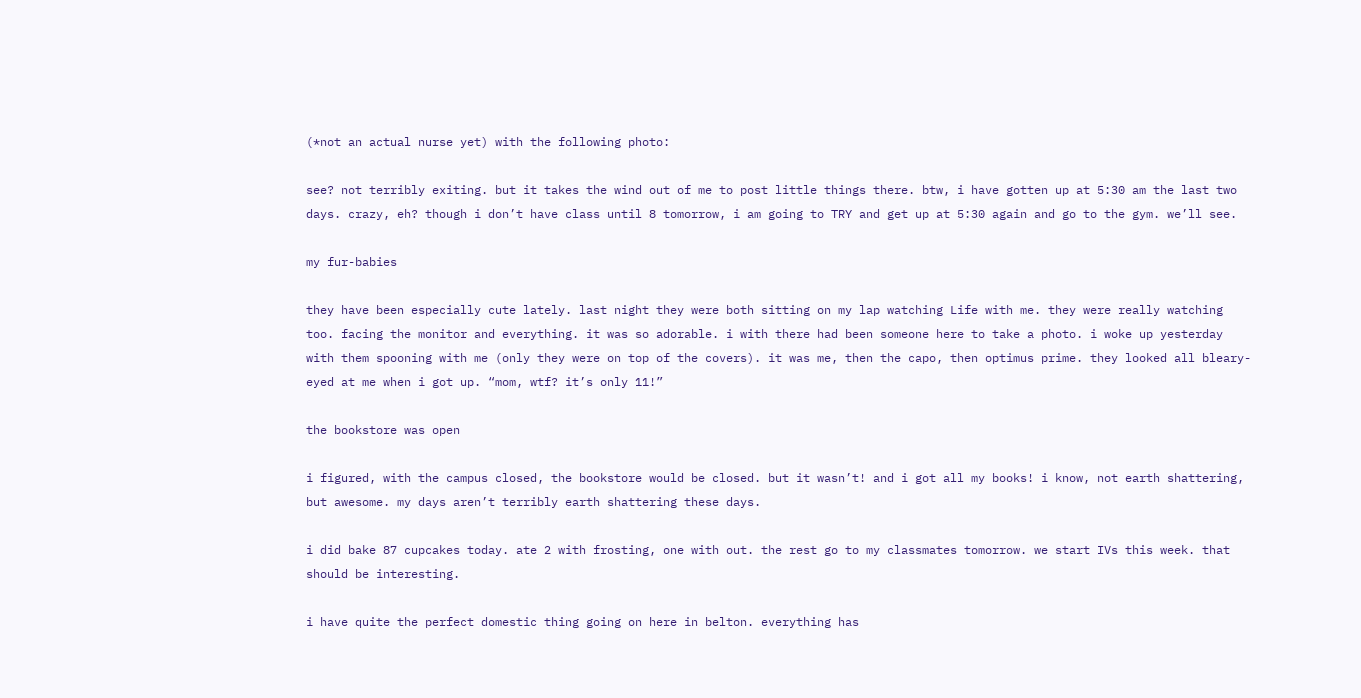(*not an actual nurse yet) with the following photo:

see? not terribly exiting. but it takes the wind out of me to post little things there. btw, i have gotten up at 5:30 am the last two days. crazy, eh? though i don’t have class until 8 tomorrow, i am going to TRY and get up at 5:30 again and go to the gym. we’ll see.

my fur-babies

they have been especially cute lately. last night they were both sitting on my lap watching Life with me. they were really watching too. facing the monitor and everything. it was so adorable. i with there had been someone here to take a photo. i woke up yesterday with them spooning with me (only they were on top of the covers). it was me, then the capo, then optimus prime. they looked all bleary-eyed at me when i got up. “mom, wtf? it’s only 11!”

the bookstore was open

i figured, with the campus closed, the bookstore would be closed. but it wasn’t! and i got all my books! i know, not earth shattering, but awesome. my days aren’t terribly earth shattering these days.

i did bake 87 cupcakes today. ate 2 with frosting, one with out. the rest go to my classmates tomorrow. we start IVs this week. that should be interesting.

i have quite the perfect domestic thing going on here in belton. everything has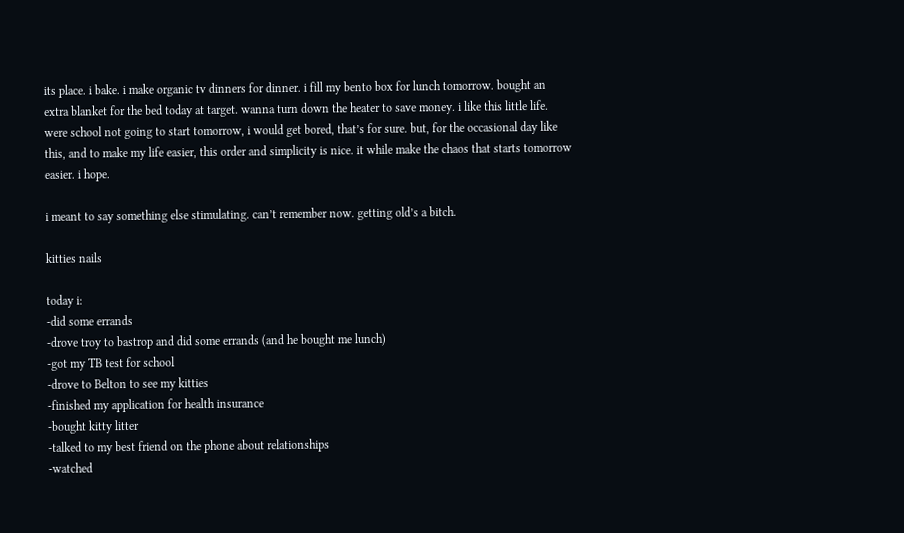its place. i bake. i make organic tv dinners for dinner. i fill my bento box for lunch tomorrow. bought an extra blanket for the bed today at target. wanna turn down the heater to save money. i like this little life. were school not going to start tomorrow, i would get bored, that’s for sure. but, for the occasional day like this, and to make my life easier, this order and simplicity is nice. it while make the chaos that starts tomorrow easier. i hope.

i meant to say something else stimulating. can’t remember now. getting old’s a bitch.

kitties nails

today i:
-did some errands
-drove troy to bastrop and did some errands (and he bought me lunch)
-got my TB test for school
-drove to Belton to see my kitties
-finished my application for health insurance
-bought kitty litter
-talked to my best friend on the phone about relationships
-watched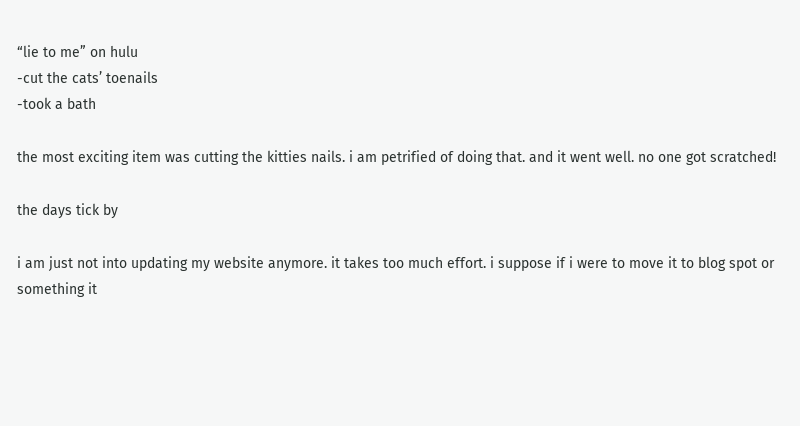“lie to me” on hulu
-cut the cats’ toenails
-took a bath

the most exciting item was cutting the kitties nails. i am petrified of doing that. and it went well. no one got scratched!

the days tick by

i am just not into updating my website anymore. it takes too much effort. i suppose if i were to move it to blog spot or something it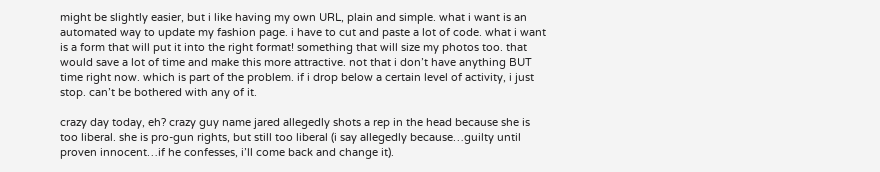might be slightly easier, but i like having my own URL, plain and simple. what i want is an automated way to update my fashion page. i have to cut and paste a lot of code. what i want is a form that will put it into the right format! something that will size my photos too. that would save a lot of time and make this more attractive. not that i don’t have anything BUT time right now. which is part of the problem. if i drop below a certain level of activity, i just stop. can’t be bothered with any of it.

crazy day today, eh? crazy guy name jared allegedly shots a rep in the head because she is too liberal. she is pro-gun rights, but still too liberal (i say allegedly because…guilty until proven innocent…if he confesses, i’ll come back and change it).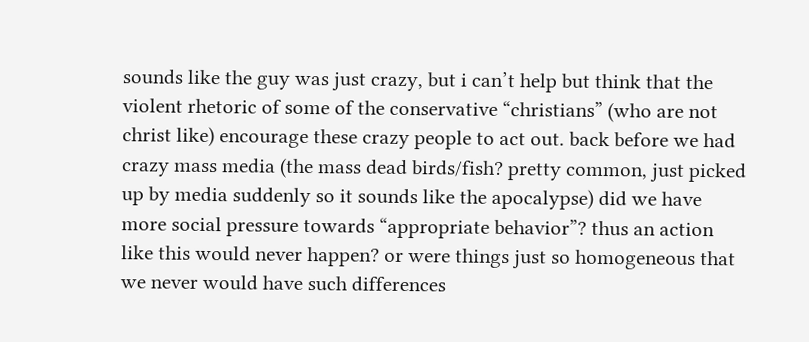sounds like the guy was just crazy, but i can’t help but think that the violent rhetoric of some of the conservative “christians” (who are not christ like) encourage these crazy people to act out. back before we had crazy mass media (the mass dead birds/fish? pretty common, just picked up by media suddenly so it sounds like the apocalypse) did we have more social pressure towards “appropriate behavior”? thus an action like this would never happen? or were things just so homogeneous that we never would have such differences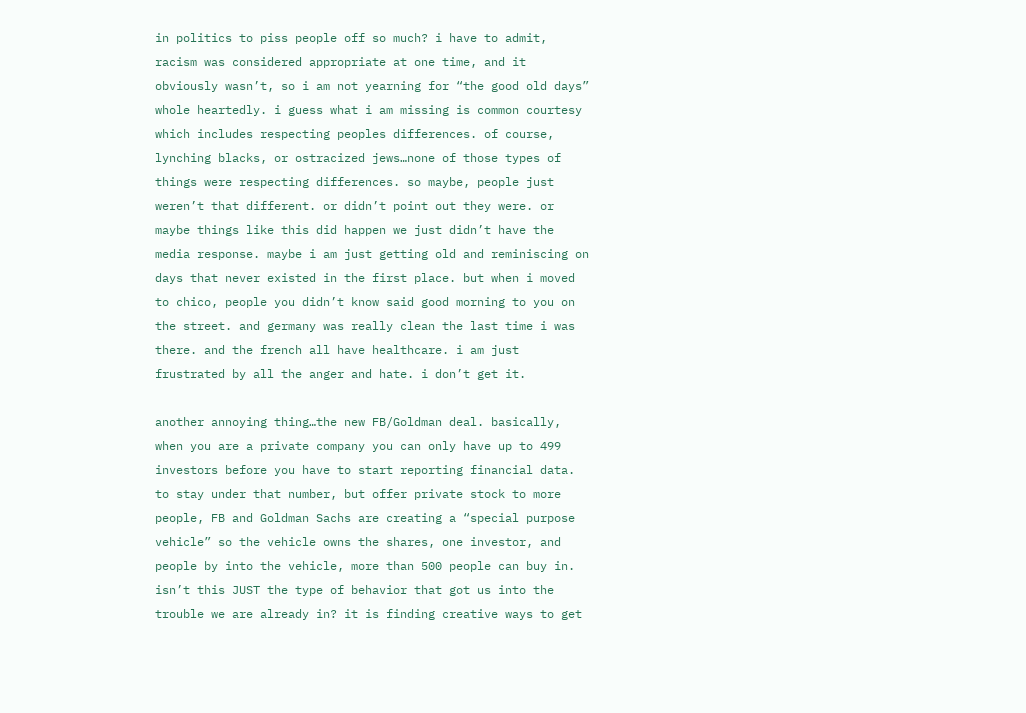in politics to piss people off so much? i have to admit, racism was considered appropriate at one time, and it obviously wasn’t, so i am not yearning for “the good old days” whole heartedly. i guess what i am missing is common courtesy which includes respecting peoples differences. of course, lynching blacks, or ostracized jews…none of those types of things were respecting differences. so maybe, people just weren’t that different. or didn’t point out they were. or maybe things like this did happen we just didn’t have the media response. maybe i am just getting old and reminiscing on days that never existed in the first place. but when i moved to chico, people you didn’t know said good morning to you on the street. and germany was really clean the last time i was there. and the french all have healthcare. i am just frustrated by all the anger and hate. i don’t get it.

another annoying thing…the new FB/Goldman deal. basically, when you are a private company you can only have up to 499 investors before you have to start reporting financial data. to stay under that number, but offer private stock to more people, FB and Goldman Sachs are creating a “special purpose vehicle” so the vehicle owns the shares, one investor, and people by into the vehicle, more than 500 people can buy in. isn’t this JUST the type of behavior that got us into the trouble we are already in? it is finding creative ways to get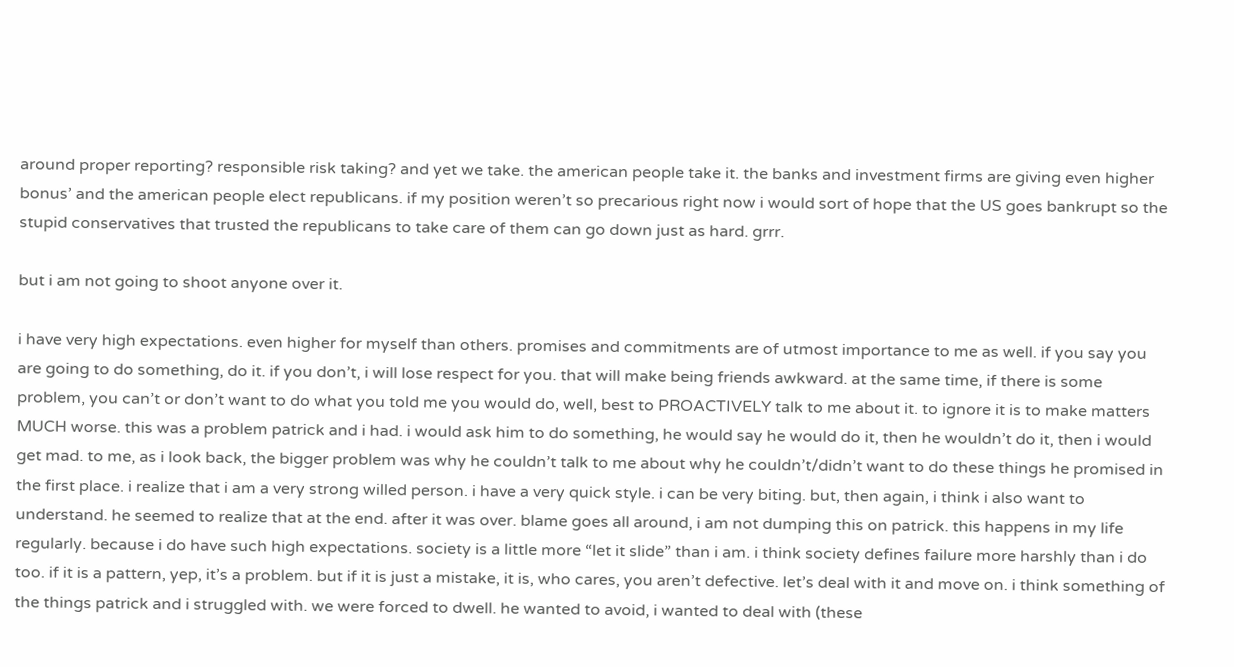around proper reporting? responsible risk taking? and yet we take. the american people take it. the banks and investment firms are giving even higher bonus’ and the american people elect republicans. if my position weren’t so precarious right now i would sort of hope that the US goes bankrupt so the stupid conservatives that trusted the republicans to take care of them can go down just as hard. grrr.

but i am not going to shoot anyone over it.

i have very high expectations. even higher for myself than others. promises and commitments are of utmost importance to me as well. if you say you are going to do something, do it. if you don’t, i will lose respect for you. that will make being friends awkward. at the same time, if there is some problem, you can’t or don’t want to do what you told me you would do, well, best to PROACTIVELY talk to me about it. to ignore it is to make matters MUCH worse. this was a problem patrick and i had. i would ask him to do something, he would say he would do it, then he wouldn’t do it, then i would get mad. to me, as i look back, the bigger problem was why he couldn’t talk to me about why he couldn’t/didn’t want to do these things he promised in the first place. i realize that i am a very strong willed person. i have a very quick style. i can be very biting. but, then again, i think i also want to understand. he seemed to realize that at the end. after it was over. blame goes all around, i am not dumping this on patrick. this happens in my life regularly. because i do have such high expectations. society is a little more “let it slide” than i am. i think society defines failure more harshly than i do too. if it is a pattern, yep, it’s a problem. but if it is just a mistake, it is, who cares, you aren’t defective. let’s deal with it and move on. i think something of the things patrick and i struggled with. we were forced to dwell. he wanted to avoid, i wanted to deal with (these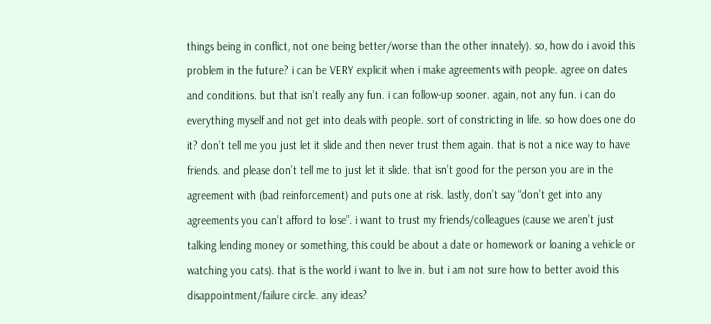things being in conflict, not one being better/worse than the other innately). so, how do i avoid this problem in the future? i can be VERY explicit when i make agreements with people. agree on dates and conditions. but that isn’t really any fun. i can follow-up sooner. again, not any fun. i can do everything myself and not get into deals with people. sort of constricting in life. so how does one do it? don’t tell me you just let it slide and then never trust them again. that is not a nice way to have friends. and please don’t tell me to just let it slide. that isn’t good for the person you are in the agreement with (bad reinforcement) and puts one at risk. lastly, don’t say “don’t get into any agreements you can’t afford to lose”. i want to trust my friends/colleagues (cause we aren’t just talking lending money or something, this could be about a date or homework or loaning a vehicle or watching you cats). that is the world i want to live in. but i am not sure how to better avoid this disappointment/failure circle. any ideas?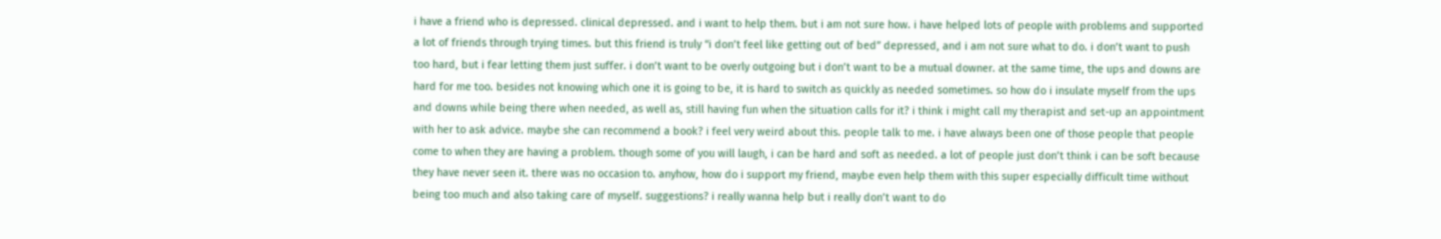i have a friend who is depressed. clinical depressed. and i want to help them. but i am not sure how. i have helped lots of people with problems and supported a lot of friends through trying times. but this friend is truly “i don’t feel like getting out of bed” depressed, and i am not sure what to do. i don’t want to push too hard, but i fear letting them just suffer. i don’t want to be overly outgoing but i don’t want to be a mutual downer. at the same time, the ups and downs are hard for me too. besides not knowing which one it is going to be, it is hard to switch as quickly as needed sometimes. so how do i insulate myself from the ups and downs while being there when needed, as well as, still having fun when the situation calls for it? i think i might call my therapist and set-up an appointment with her to ask advice. maybe she can recommend a book? i feel very weird about this. people talk to me. i have always been one of those people that people come to when they are having a problem. though some of you will laugh, i can be hard and soft as needed. a lot of people just don’t think i can be soft because they have never seen it. there was no occasion to. anyhow, how do i support my friend, maybe even help them with this super especially difficult time without being too much and also taking care of myself. suggestions? i really wanna help but i really don’t want to do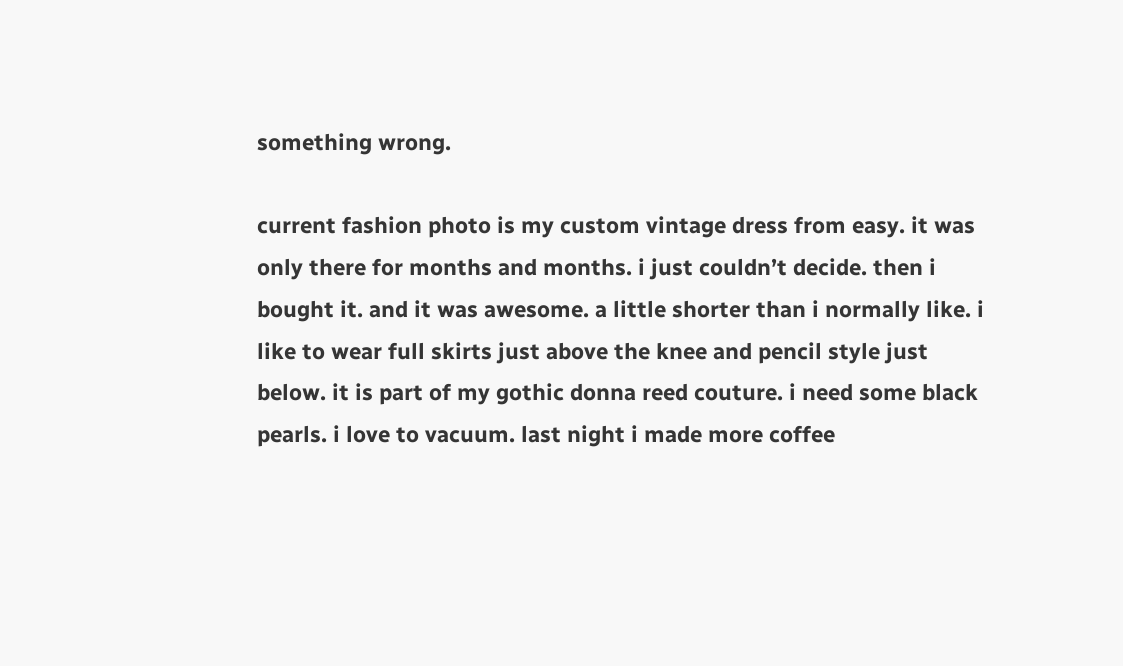something wrong.

current fashion photo is my custom vintage dress from easy. it was only there for months and months. i just couldn’t decide. then i bought it. and it was awesome. a little shorter than i normally like. i like to wear full skirts just above the knee and pencil style just below. it is part of my gothic donna reed couture. i need some black pearls. i love to vacuum. last night i made more coffee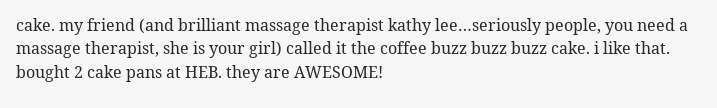cake. my friend (and brilliant massage therapist kathy lee…seriously people, you need a massage therapist, she is your girl) called it the coffee buzz buzz buzz cake. i like that. bought 2 cake pans at HEB. they are AWESOME!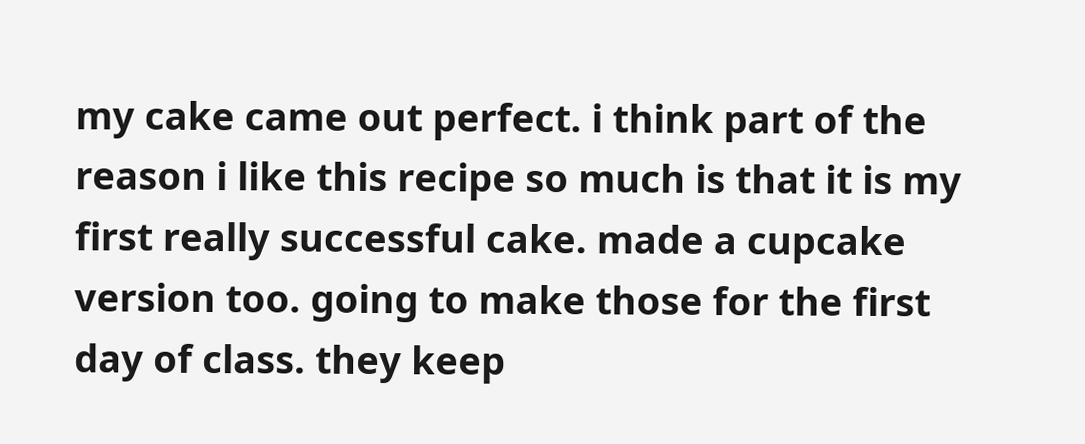my cake came out perfect. i think part of the reason i like this recipe so much is that it is my first really successful cake. made a cupcake version too. going to make those for the first day of class. they keep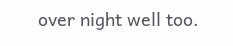over night well too.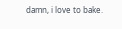damn, i love to bake.